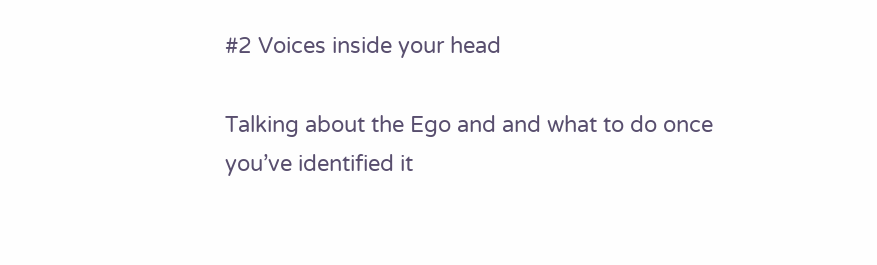#2 Voices inside your head

Talking about the Ego and and what to do once you’ve identified it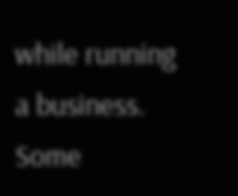while running a business.
Some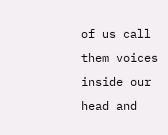of us call them voices inside our head and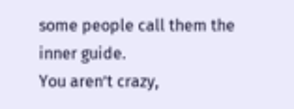some people call them the inner guide.
You aren’t crazy,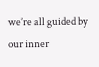we’re all guided by our inner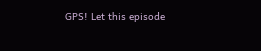GPS! Let this episode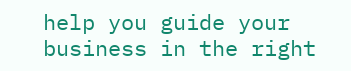help you guide your business in the right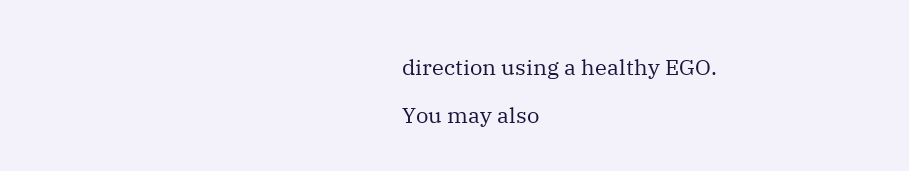direction using a healthy EGO.

You may also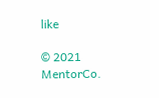like

© 2021 MentorCo.